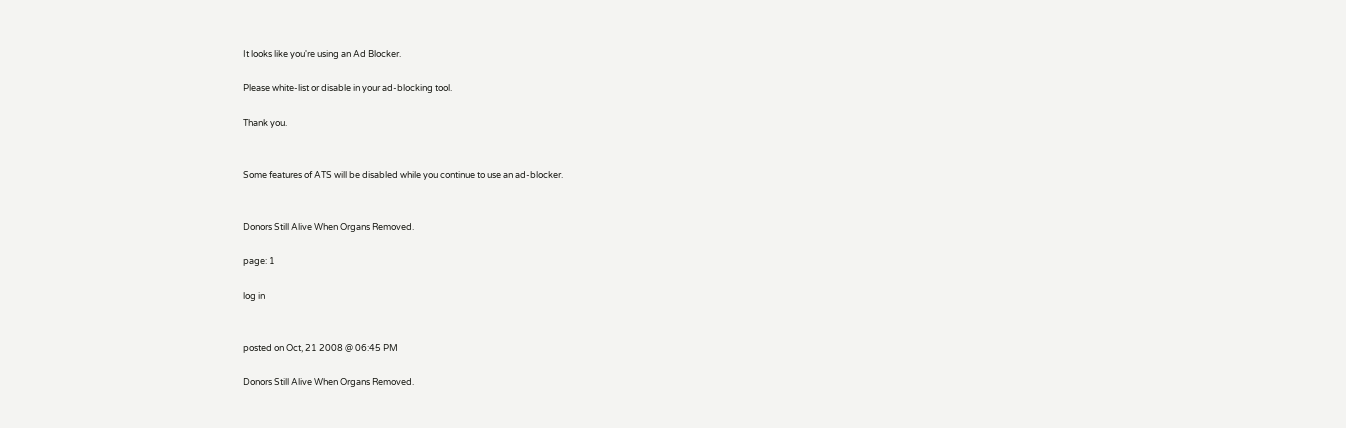It looks like you're using an Ad Blocker.

Please white-list or disable in your ad-blocking tool.

Thank you.


Some features of ATS will be disabled while you continue to use an ad-blocker.


Donors Still Alive When Organs Removed.

page: 1

log in


posted on Oct, 21 2008 @ 06:45 PM

Donors Still Alive When Organs Removed.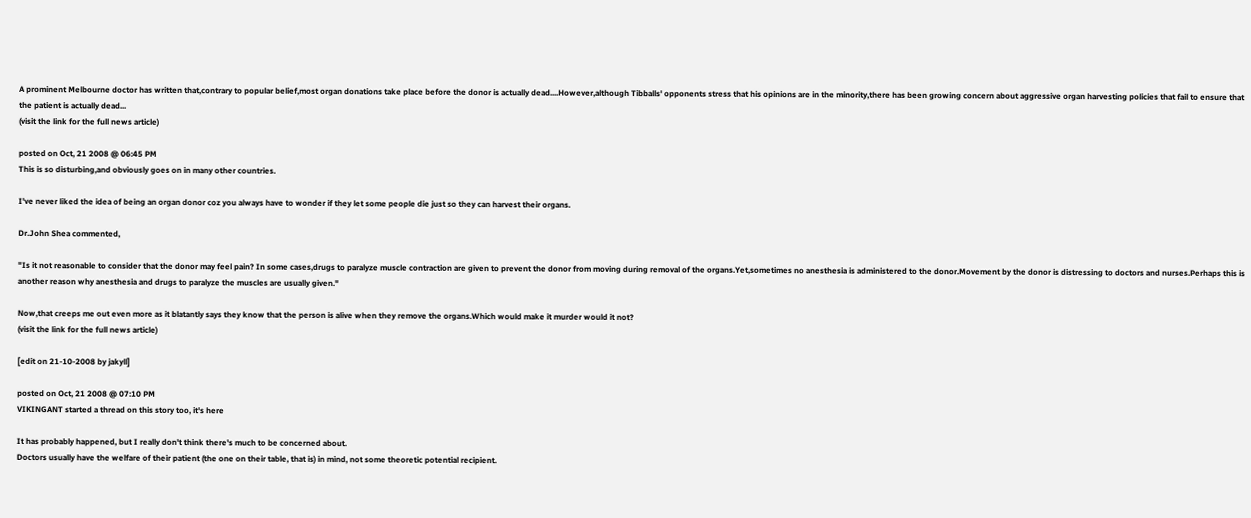A prominent Melbourne doctor has written that,contrary to popular belief,most organ donations take place before the donor is actually dead....However,although Tibballs' opponents stress that his opinions are in the minority,there has been growing concern about aggressive organ harvesting policies that fail to ensure that the patient is actually dead...
(visit the link for the full news article)

posted on Oct, 21 2008 @ 06:45 PM
This is so disturbing,and obviously goes on in many other countries.

I've never liked the idea of being an organ donor coz you always have to wonder if they let some people die just so they can harvest their organs.

Dr.John Shea commented,

"Is it not reasonable to consider that the donor may feel pain? In some cases,drugs to paralyze muscle contraction are given to prevent the donor from moving during removal of the organs.Yet,sometimes no anesthesia is administered to the donor.Movement by the donor is distressing to doctors and nurses.Perhaps this is another reason why anesthesia and drugs to paralyze the muscles are usually given."

Now,that creeps me out even more as it blatantly says they know that the person is alive when they remove the organs.Which would make it murder would it not?
(visit the link for the full news article)

[edit on 21-10-2008 by jakyll]

posted on Oct, 21 2008 @ 07:10 PM
VIKINGANT started a thread on this story too, it's here

It has probably happened, but I really don't think there's much to be concerned about.
Doctors usually have the welfare of their patient (the one on their table, that is) in mind, not some theoretic potential recipient.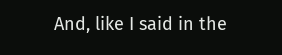And, like I said in the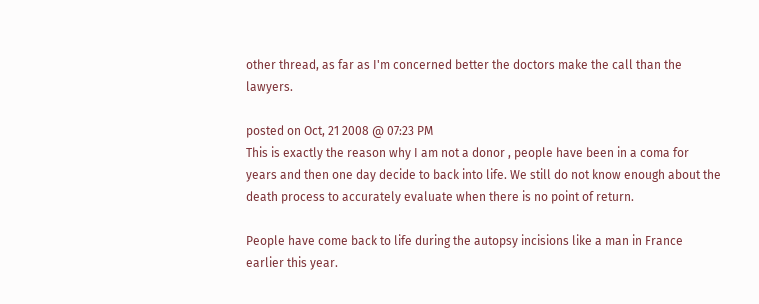other thread, as far as I'm concerned better the doctors make the call than the lawyers.

posted on Oct, 21 2008 @ 07:23 PM
This is exactly the reason why I am not a donor , people have been in a coma for years and then one day decide to back into life. We still do not know enough about the death process to accurately evaluate when there is no point of return.

People have come back to life during the autopsy incisions like a man in France earlier this year.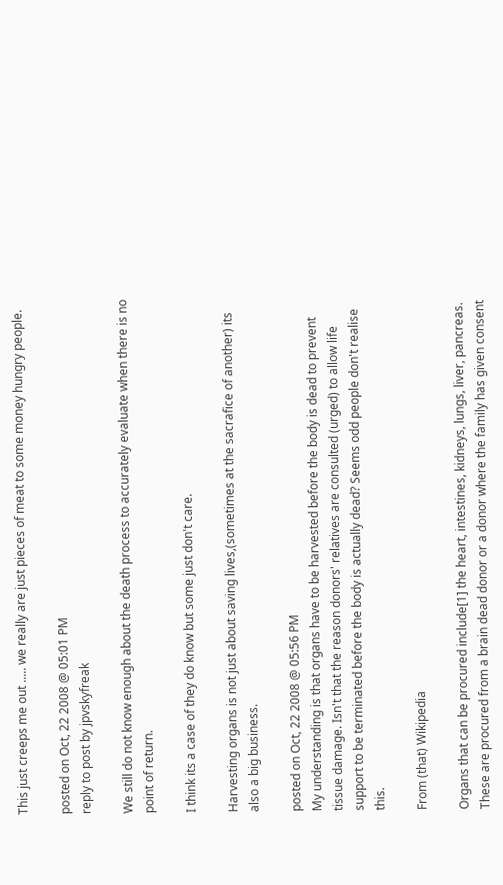This just creeps me out ..... we really are just pieces of meat to some money hungry people.

posted on Oct, 22 2008 @ 05:01 PM
reply to post by jpvskyfreak

We still do not know enough about the death process to accurately evaluate when there is no point of return.

I think its a case of they do know but some just don't care.

Harvesting organs is not just about saving lives,(sometimes at the sacrafice of another) its also a big business.

posted on Oct, 22 2008 @ 05:56 PM
My understanding is that organs have to be harvested before the body is dead to prevent tissue damage. Isn't that the reason donors' relatives are consulted (urged) to allow life support to be terminated before the body is actually dead? Seems odd people don't realise this.

From (that) Wikipedia

Organs that can be procured include[1] the heart, intestines, kidneys, lungs, liver, pancreas. These are procured from a brain dead donor or a donor where the family has given consent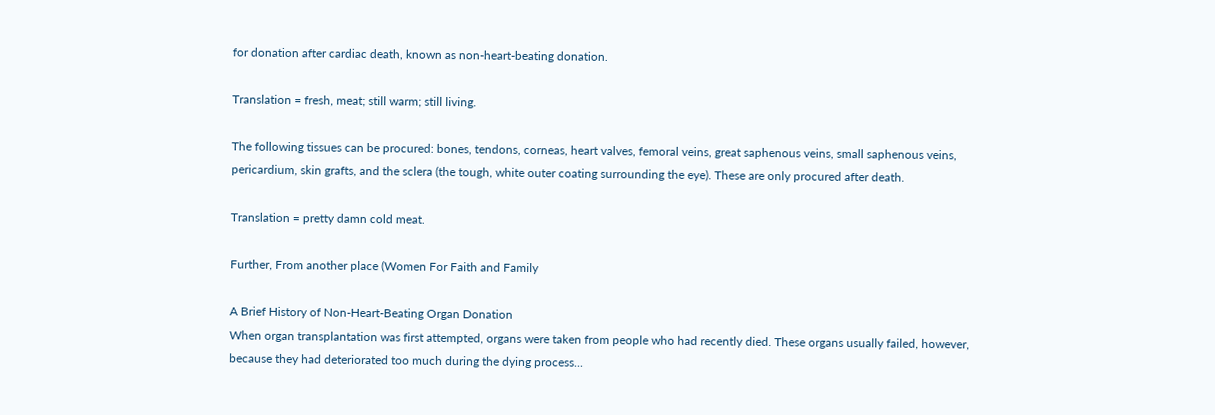for donation after cardiac death, known as non-heart-beating donation.

Translation = fresh, meat; still warm; still living.

The following tissues can be procured: bones, tendons, corneas, heart valves, femoral veins, great saphenous veins, small saphenous veins, pericardium, skin grafts, and the sclera (the tough, white outer coating surrounding the eye). These are only procured after death.

Translation = pretty damn cold meat.

Further, From another place (Women For Faith and Family

A Brief History of Non-Heart-Beating Organ Donation
When organ transplantation was first attempted, organs were taken from people who had recently died. These organs usually failed, however, because they had deteriorated too much during the dying process...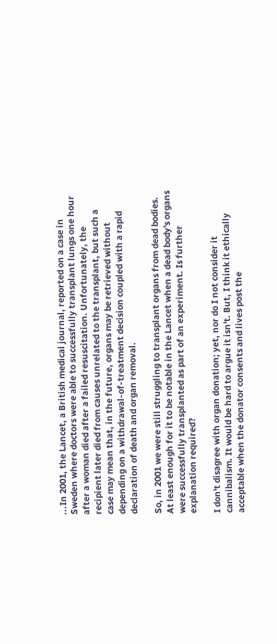...In 2001, the Lancet, a British medical journal, reported on a case in Sweden where doctors were able to successfully transplant lungs one hour after a woman died after a failed resuscitation. Unfortunately, the recipient later died from causes unrelated to the transplant, but such a case may mean that, in the future, organs may be retrieved without depending on a withdrawal-of-treatment decision coupled with a rapid declaration of death and organ removal.

So, in 2001 we were still struggling to transplant organs from dead bodies. At least enough for it to be notable in the Lancet when a dead body's organs were successfully transplanted as part of an experiment. Is further explanation required?

I don't disagree with organ donation; yet, nor do I not consider it cannibalism. It would be hard to argue it isn't. But, I think it ethically acceptable when the donator consents and lives post the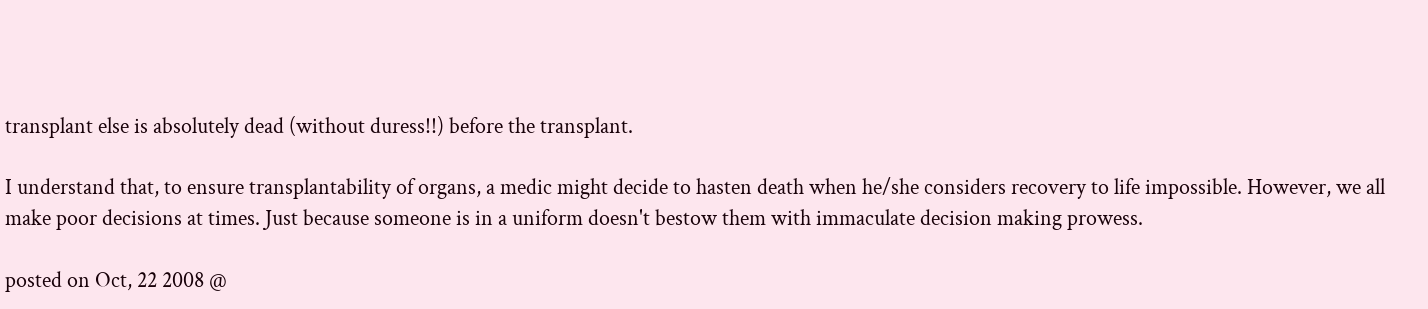transplant else is absolutely dead (without duress!!) before the transplant.

I understand that, to ensure transplantability of organs, a medic might decide to hasten death when he/she considers recovery to life impossible. However, we all make poor decisions at times. Just because someone is in a uniform doesn't bestow them with immaculate decision making prowess.

posted on Oct, 22 2008 @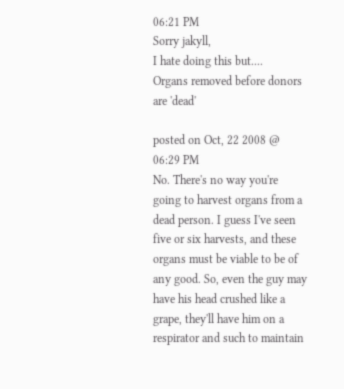06:21 PM
Sorry jakyll,
I hate doing this but....
Organs removed before donors are 'dead'

posted on Oct, 22 2008 @ 06:29 PM
No. There's no way you're going to harvest organs from a dead person. I guess I've seen five or six harvests, and these organs must be viable to be of any good. So, even the guy may have his head crushed like a grape, they'll have him on a respirator and such to maintain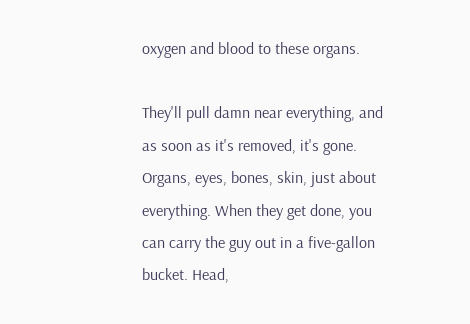oxygen and blood to these organs.

They'll pull damn near everything, and as soon as it's removed, it's gone. Organs, eyes, bones, skin, just about everything. When they get done, you can carry the guy out in a five-gallon bucket. Head,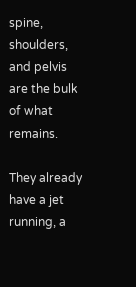spine, shoulders, and pelvis are the bulk of what remains.

They already have a jet running, a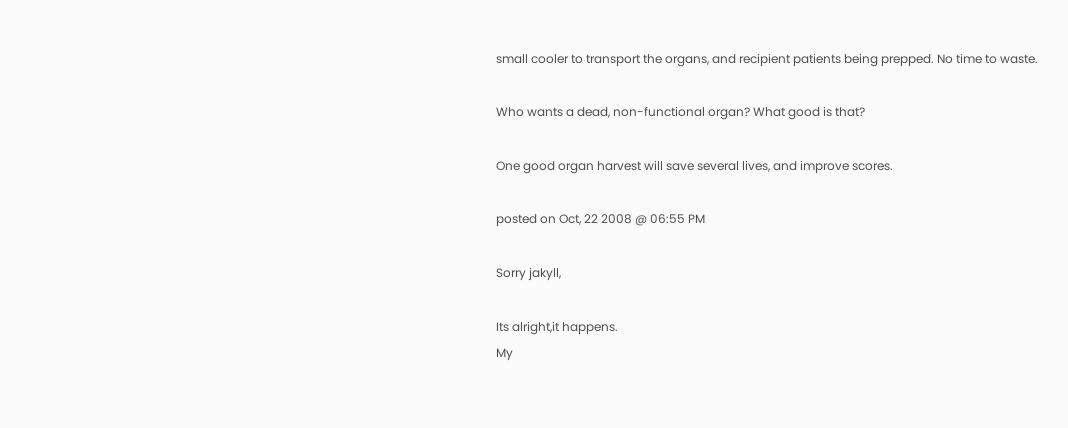small cooler to transport the organs, and recipient patients being prepped. No time to waste.

Who wants a dead, non-functional organ? What good is that?

One good organ harvest will save several lives, and improve scores.

posted on Oct, 22 2008 @ 06:55 PM

Sorry jakyll,

Its alright,it happens.
My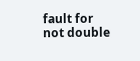fault for not double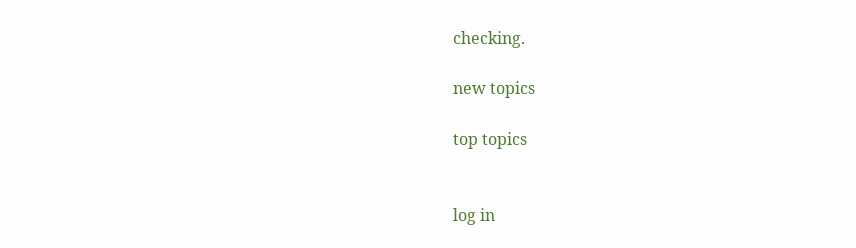checking.

new topics

top topics


log in